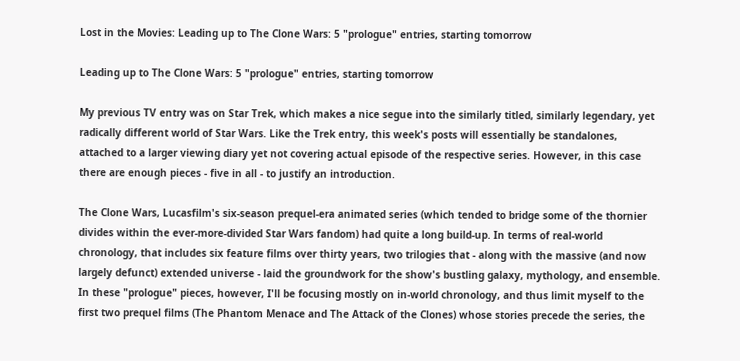Lost in the Movies: Leading up to The Clone Wars: 5 "prologue" entries, starting tomorrow

Leading up to The Clone Wars: 5 "prologue" entries, starting tomorrow

My previous TV entry was on Star Trek, which makes a nice segue into the similarly titled, similarly legendary, yet radically different world of Star Wars. Like the Trek entry, this week's posts will essentially be standalones, attached to a larger viewing diary yet not covering actual episode of the respective series. However, in this case there are enough pieces - five in all - to justify an introduction.

The Clone Wars, Lucasfilm's six-season prequel-era animated series (which tended to bridge some of the thornier divides within the ever-more-divided Star Wars fandom) had quite a long build-up. In terms of real-world chronology, that includes six feature films over thirty years, two trilogies that - along with the massive (and now largely defunct) extended universe - laid the groundwork for the show's bustling galaxy, mythology, and ensemble. In these "prologue" pieces, however, I'll be focusing mostly on in-world chronology, and thus limit myself to the first two prequel films (The Phantom Menace and The Attack of the Clones) whose stories precede the series, the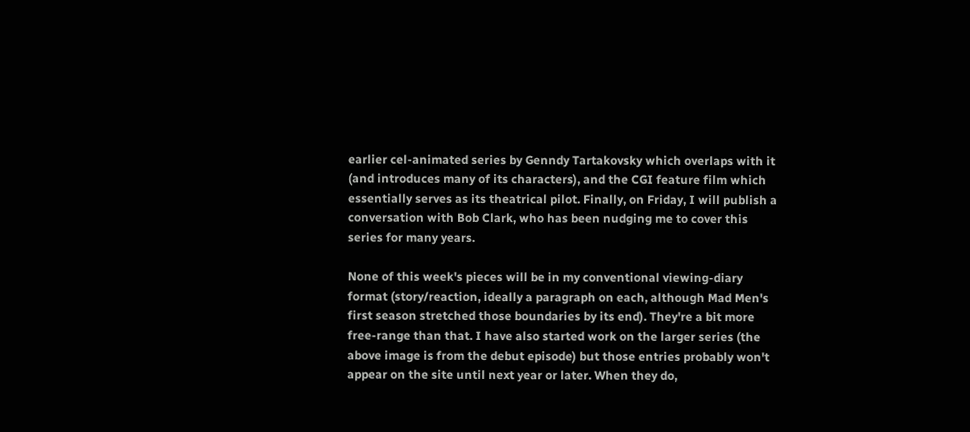earlier cel-animated series by Genndy Tartakovsky which overlaps with it (and introduces many of its characters), and the CGI feature film which essentially serves as its theatrical pilot. Finally, on Friday, I will publish a conversation with Bob Clark, who has been nudging me to cover this series for many years.

None of this week's pieces will be in my conventional viewing-diary format (story/reaction, ideally a paragraph on each, although Mad Men's first season stretched those boundaries by its end). They're a bit more free-range than that. I have also started work on the larger series (the above image is from the debut episode) but those entries probably won't appear on the site until next year or later. When they do,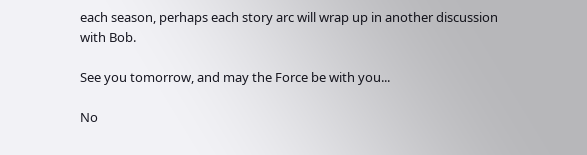each season, perhaps each story arc will wrap up in another discussion with Bob.

See you tomorrow, and may the Force be with you...

No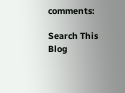comments:

Search This Blog